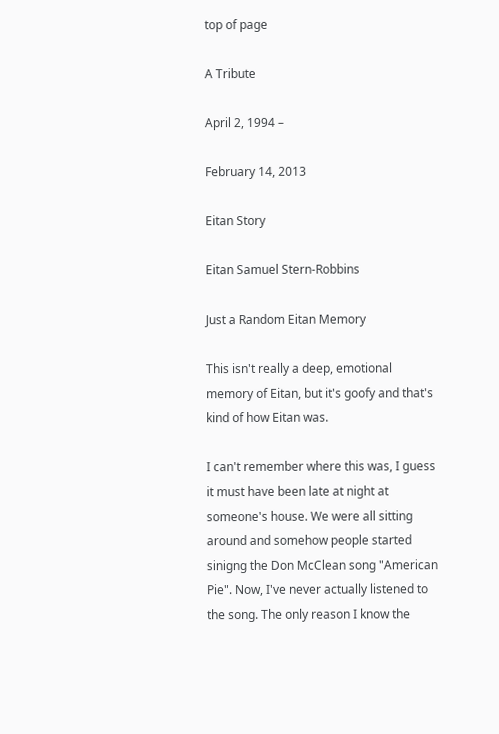top of page

A Tribute

April 2, 1994 –

February 14, 2013

Eitan Story

Eitan Samuel Stern-Robbins

Just a Random Eitan Memory

This isn't really a deep, emotional memory of Eitan, but it's goofy and that's kind of how Eitan was.

I can't remember where this was, I guess it must have been late at night at someone's house. We were all sitting around and somehow people started sinigng the Don McClean song "American Pie". Now, I've never actually listened to the song. The only reason I know the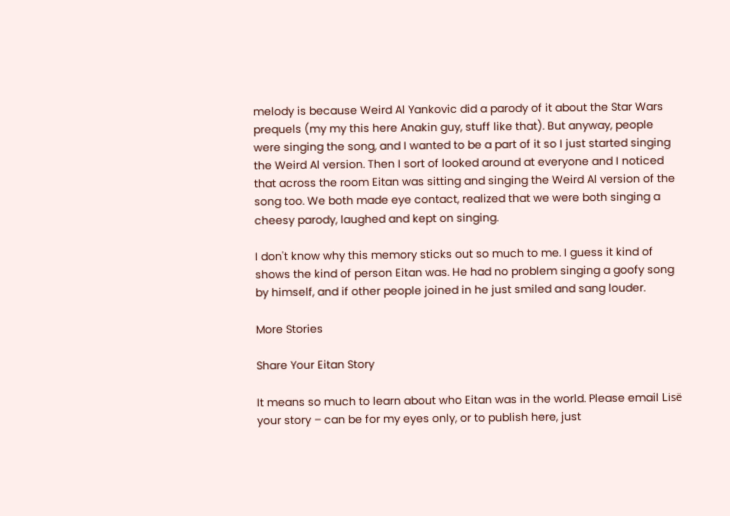melody is because Weird Al Yankovic did a parody of it about the Star Wars prequels (my my this here Anakin guy, stuff like that). But anyway, people were singing the song, and I wanted to be a part of it so I just started singing the Weird Al version. Then I sort of looked around at everyone and I noticed that across the room Eitan was sitting and singing the Weird Al version of the song too. We both made eye contact, realized that we were both singing a cheesy parody, laughed and kept on singing.

I don't know why this memory sticks out so much to me. I guess it kind of shows the kind of person Eitan was. He had no problem singing a goofy song by himself, and if other people joined in he just smiled and sang louder.

More Stories

Share Your Eitan Story

It means so much to learn about who Eitan was in the world. Please email Lisë your story – can be for my eyes only, or to publish here, just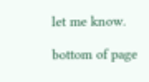let me know.

bottom of page